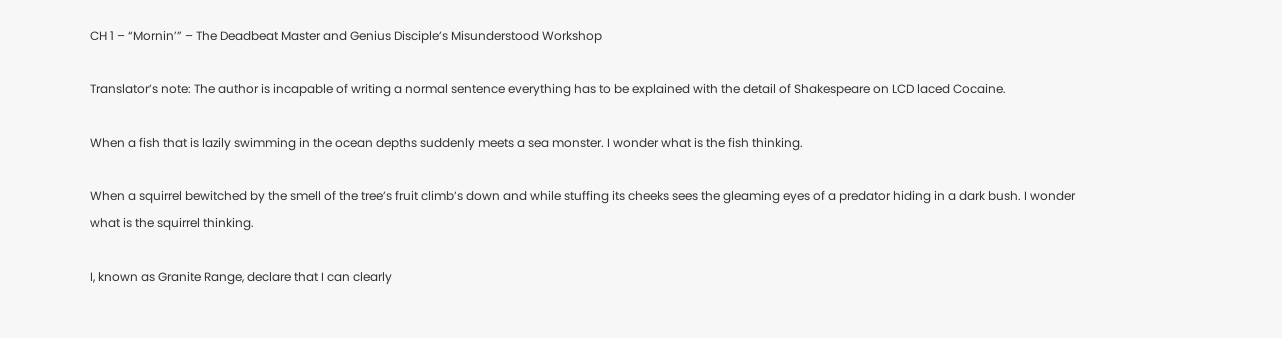CH 1 – “Mornin’” – The Deadbeat Master and Genius Disciple’s Misunderstood Workshop

Translator’s note: The author is incapable of writing a normal sentence everything has to be explained with the detail of Shakespeare on LCD laced Cocaine.

When a fish that is lazily swimming in the ocean depths suddenly meets a sea monster. I wonder what is the fish thinking.

When a squirrel bewitched by the smell of the tree’s fruit climb’s down and while stuffing its cheeks sees the gleaming eyes of a predator hiding in a dark bush. I wonder what is the squirrel thinking.

I, known as Granite Range, declare that I can clearly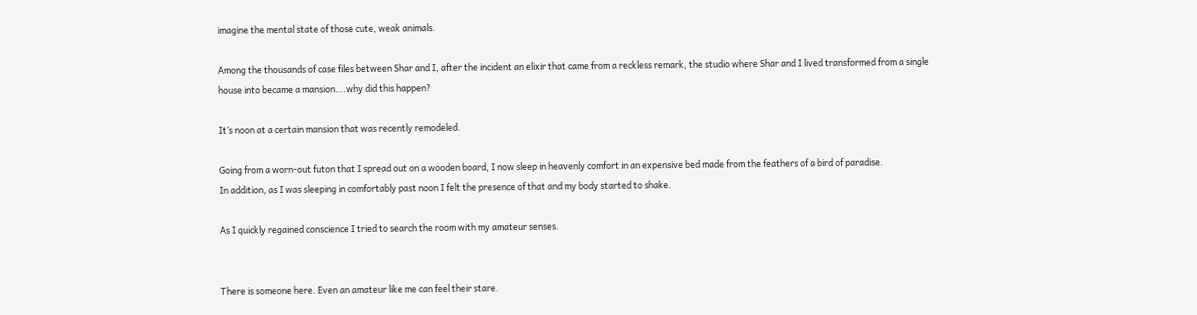imagine the mental state of those cute, weak animals.

Among the thousands of case files between Shar and I, after the incident an elixir that came from a reckless remark, the studio where Shar and I lived transformed from a single house into became a mansion….why did this happen?

It’s noon at a certain mansion that was recently remodeled.

Going from a worn-out futon that I spread out on a wooden board, I now sleep in heavenly comfort in an expensive bed made from the feathers of a bird of paradise.
In addition, as I was sleeping in comfortably past noon I felt the presence of that and my body started to shake.

As I quickly regained conscience I tried to search the room with my amateur senses.


There is someone here. Even an amateur like me can feel their stare.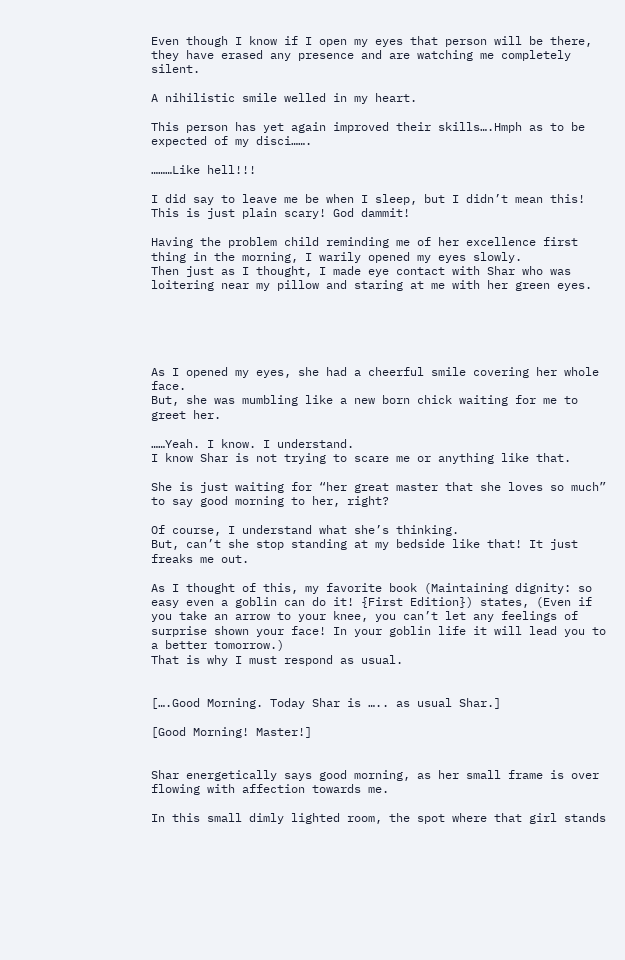Even though I know if I open my eyes that person will be there, they have erased any presence and are watching me completely silent.

A nihilistic smile welled in my heart.

This person has yet again improved their skills….Hmph as to be expected of my disci…….

………Like hell!!!

I did say to leave me be when I sleep, but I didn’t mean this!
This is just plain scary! God dammit!

Having the problem child reminding me of her excellence first thing in the morning, I warily opened my eyes slowly.
Then just as I thought, I made eye contact with Shar who was loitering near my pillow and staring at me with her green eyes.





As I opened my eyes, she had a cheerful smile covering her whole face.
But, she was mumbling like a new born chick waiting for me to greet her.

……Yeah. I know. I understand.
I know Shar is not trying to scare me or anything like that.

She is just waiting for “her great master that she loves so much” to say good morning to her, right?

Of course, I understand what she’s thinking.
But, can’t she stop standing at my bedside like that! It just freaks me out.

As I thought of this, my favorite book (Maintaining dignity: so easy even a goblin can do it! {First Edition}) states, (Even if you take an arrow to your knee, you can’t let any feelings of surprise shown your face! In your goblin life it will lead you to a better tomorrow.)
That is why I must respond as usual.


[….Good Morning. Today Shar is ….. as usual Shar.]

[Good Morning! Master!]


Shar energetically says good morning, as her small frame is over flowing with affection towards me.

In this small dimly lighted room, the spot where that girl stands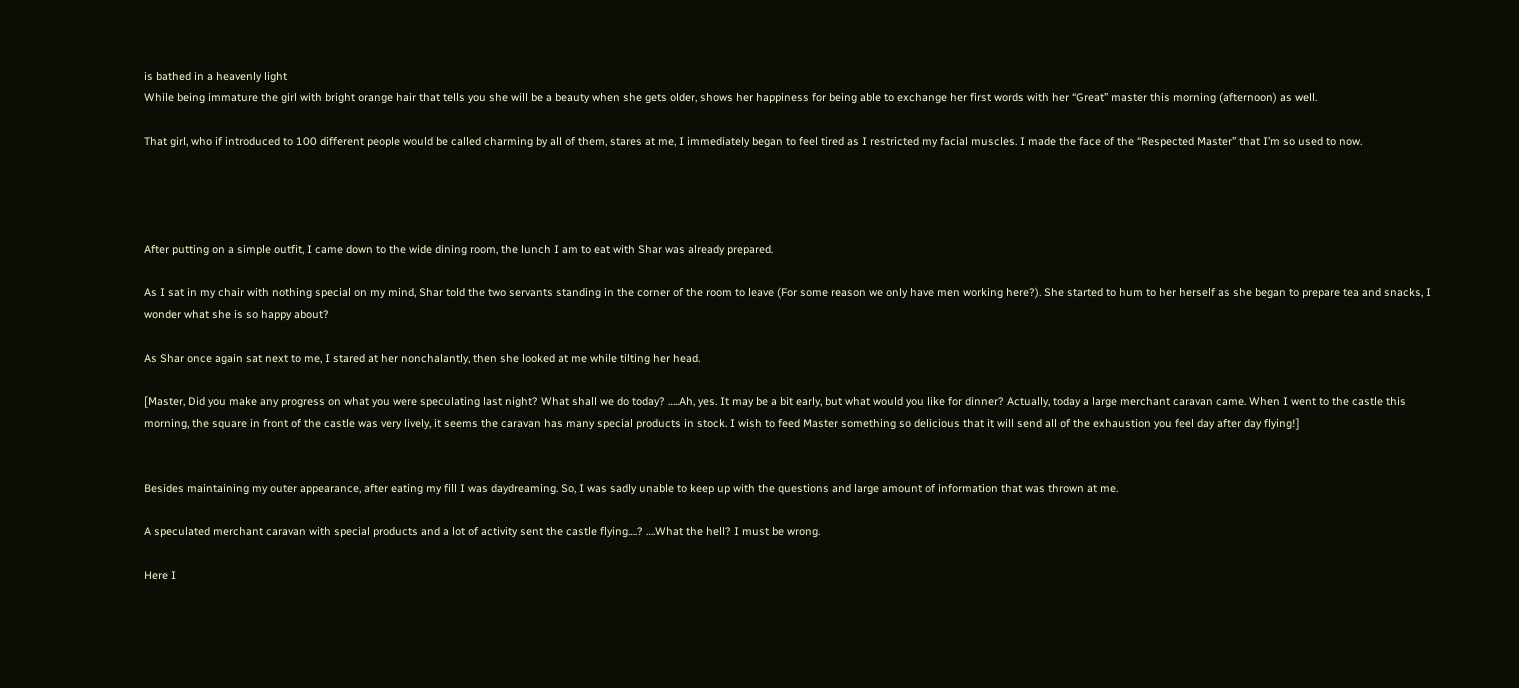is bathed in a heavenly light
While being immature the girl with bright orange hair that tells you she will be a beauty when she gets older, shows her happiness for being able to exchange her first words with her “Great” master this morning (afternoon) as well.

That girl, who if introduced to 100 different people would be called charming by all of them, stares at me, I immediately began to feel tired as I restricted my facial muscles. I made the face of the “Respected Master” that I’m so used to now.




After putting on a simple outfit, I came down to the wide dining room, the lunch I am to eat with Shar was already prepared.

As I sat in my chair with nothing special on my mind, Shar told the two servants standing in the corner of the room to leave (For some reason we only have men working here?). She started to hum to her herself as she began to prepare tea and snacks, I wonder what she is so happy about?

As Shar once again sat next to me, I stared at her nonchalantly, then she looked at me while tilting her head.

[Master, Did you make any progress on what you were speculating last night? What shall we do today? …..Ah, yes. It may be a bit early, but what would you like for dinner? Actually, today a large merchant caravan came. When I went to the castle this morning, the square in front of the castle was very lively, it seems the caravan has many special products in stock. I wish to feed Master something so delicious that it will send all of the exhaustion you feel day after day flying!]


Besides maintaining my outer appearance, after eating my fill I was daydreaming. So, I was sadly unable to keep up with the questions and large amount of information that was thrown at me.

A speculated merchant caravan with special products and a lot of activity sent the castle flying….? ….What the hell? I must be wrong.

Here I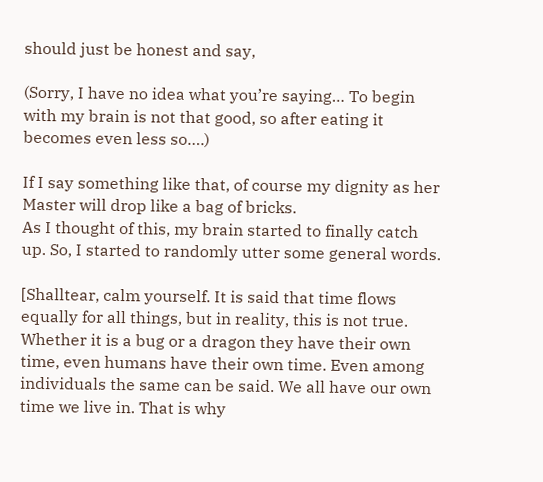should just be honest and say,

(Sorry, I have no idea what you’re saying… To begin with my brain is not that good, so after eating it becomes even less so….)

If I say something like that, of course my dignity as her Master will drop like a bag of bricks.
As I thought of this, my brain started to finally catch up. So, I started to randomly utter some general words.

[Shalltear, calm yourself. It is said that time flows equally for all things, but in reality, this is not true. Whether it is a bug or a dragon they have their own time, even humans have their own time. Even among individuals the same can be said. We all have our own time we live in. That is why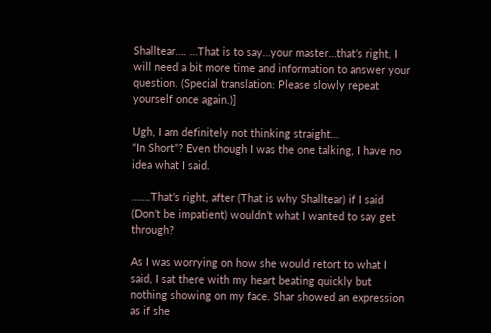Shalltear…. …That is to say…your master…that’s right, I will need a bit more time and information to answer your question. (Special translation: Please slowly repeat yourself once again.)]

Ugh, I am definitely not thinking straight…
“In Short”? Even though I was the one talking, I have no idea what I said.

…….That’s right, after (That is why Shalltear) if I said (Don’t be impatient) wouldn’t what I wanted to say get through?

As I was worrying on how she would retort to what I said, I sat there with my heart beating quickly but nothing showing on my face. Shar showed an expression as if she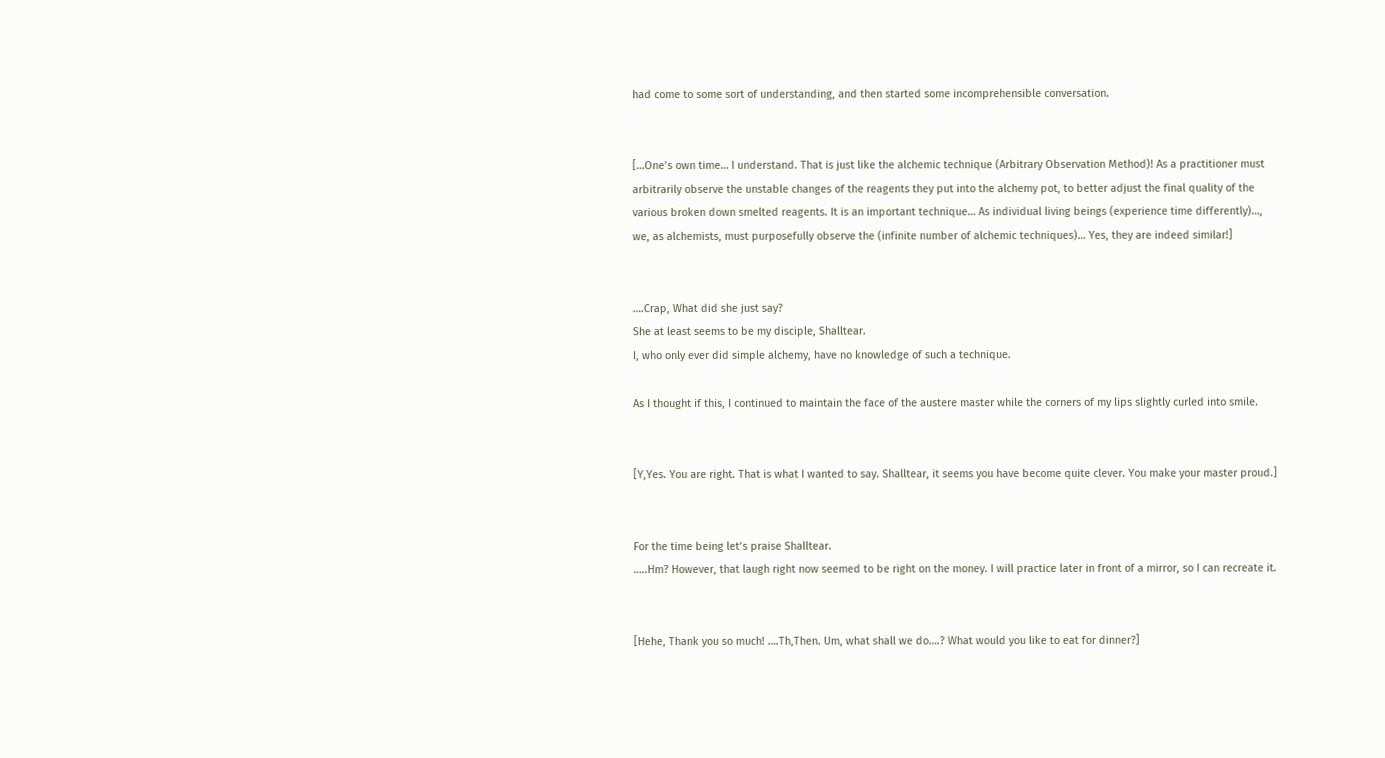had come to some sort of understanding, and then started some incomprehensible conversation.


[…One’s own time… I understand. That is just like the alchemic technique (Arbitrary Observation Method)! As a practitioner must arbitrarily observe the unstable changes of the reagents they put into the alchemy pot, to better adjust the final quality of the various broken down smelted reagents. It is an important technique… As individual living beings (experience time differently)…, we, as alchemists, must purposefully observe the (infinite number of alchemic techniques)… Yes, they are indeed similar!]


….Crap, What did she just say?
She at least seems to be my disciple, Shalltear.
I, who only ever did simple alchemy, have no knowledge of such a technique.

As I thought if this, I continued to maintain the face of the austere master while the corners of my lips slightly curled into smile.


[Y,Yes. You are right. That is what I wanted to say. Shalltear, it seems you have become quite clever. You make your master proud.]


For the time being let’s praise Shalltear.
…..Hm? However, that laugh right now seemed to be right on the money. I will practice later in front of a mirror, so I can recreate it.


[Hehe, Thank you so much! ….Th,Then. Um, what shall we do….? What would you like to eat for dinner?]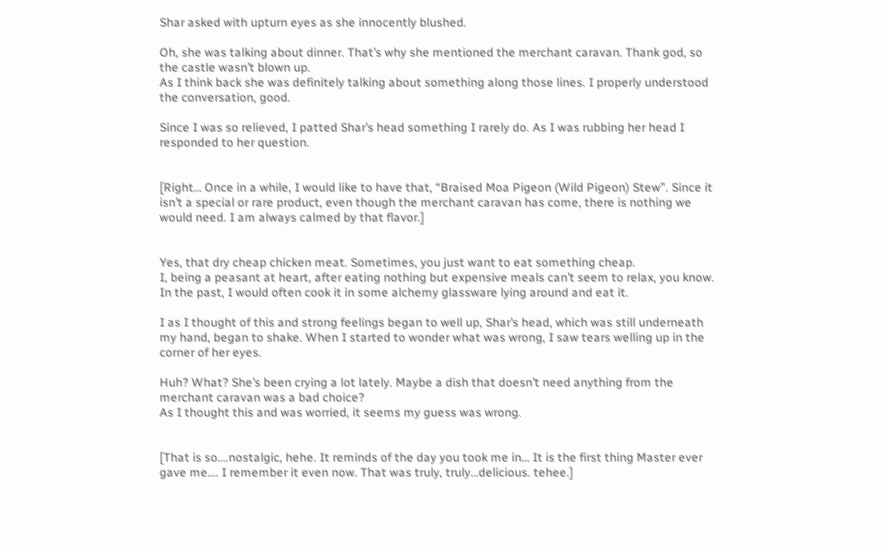Shar asked with upturn eyes as she innocently blushed.

Oh, she was talking about dinner. That’s why she mentioned the merchant caravan. Thank god, so the castle wasn’t blown up.
As I think back she was definitely talking about something along those lines. I properly understood the conversation, good.

Since I was so relieved, I patted Shar’s head something I rarely do. As I was rubbing her head I responded to her question.


[Right… Once in a while, I would like to have that, “Braised Moa Pigeon (Wild Pigeon) Stew”. Since it isn’t a special or rare product, even though the merchant caravan has come, there is nothing we would need. I am always calmed by that flavor.]


Yes, that dry cheap chicken meat. Sometimes, you just want to eat something cheap.
I, being a peasant at heart, after eating nothing but expensive meals can’t seem to relax, you know.
In the past, I would often cook it in some alchemy glassware lying around and eat it.

I as I thought of this and strong feelings began to well up, Shar’s head, which was still underneath my hand, began to shake. When I started to wonder what was wrong, I saw tears welling up in the corner of her eyes.

Huh? What? She’s been crying a lot lately. Maybe a dish that doesn’t need anything from the merchant caravan was a bad choice?
As I thought this and was worried, it seems my guess was wrong.


[That is so….nostalgic, hehe. It reminds of the day you took me in… It is the first thing Master ever gave me…. I remember it even now. That was truly, truly…delicious. tehee.]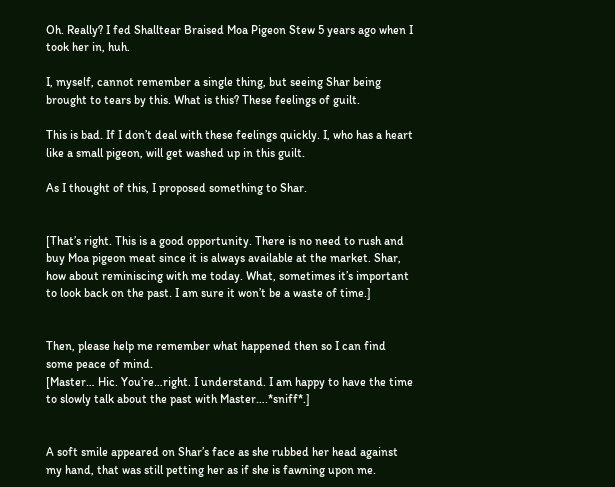Oh. Really? I fed Shalltear Braised Moa Pigeon Stew 5 years ago when I took her in, huh.

I, myself, cannot remember a single thing, but seeing Shar being brought to tears by this. What is this? These feelings of guilt.

This is bad. If I don’t deal with these feelings quickly. I, who has a heart like a small pigeon, will get washed up in this guilt.

As I thought of this, I proposed something to Shar.


[That’s right. This is a good opportunity. There is no need to rush and buy Moa pigeon meat since it is always available at the market. Shar, how about reminiscing with me today. What, sometimes it’s important to look back on the past. I am sure it won’t be a waste of time.]


Then, please help me remember what happened then so I can find some peace of mind.
[Master… Hic. You’re…right. I understand. I am happy to have the time to slowly talk about the past with Master….*sniff*.]


A soft smile appeared on Shar’s face as she rubbed her head against my hand, that was still petting her as if she is fawning upon me.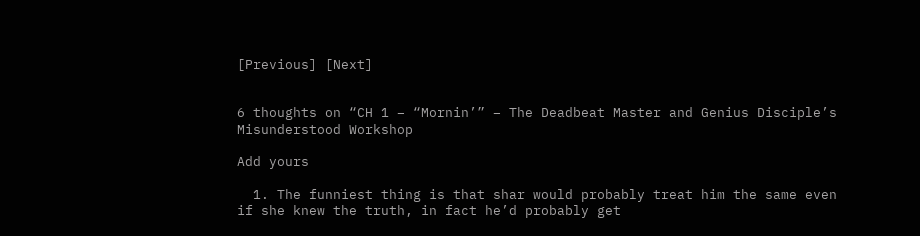[Previous] [Next]


6 thoughts on “CH 1 – “Mornin’” – The Deadbeat Master and Genius Disciple’s Misunderstood Workshop

Add yours

  1. The funniest thing is that shar would probably treat him the same even if she knew the truth, in fact he’d probably get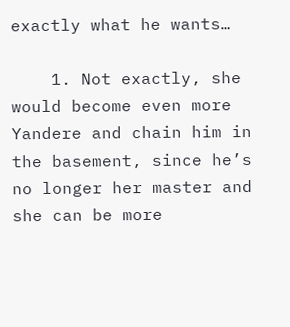exactly what he wants…

    1. Not exactly, she would become even more Yandere and chain him in the basement, since he’s no longer her master and she can be more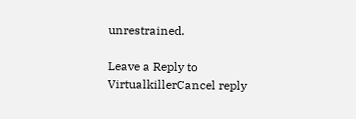unrestrained.

Leave a Reply to VirtualkillerCancel reply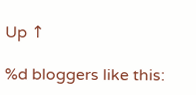Up ↑

%d bloggers like this: